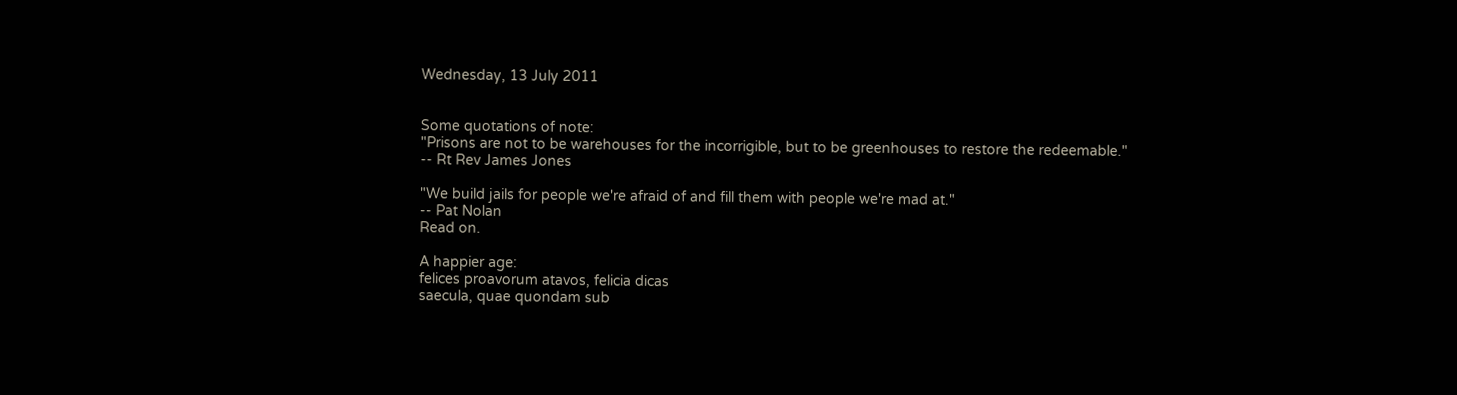Wednesday, 13 July 2011


Some quotations of note:
"Prisons are not to be warehouses for the incorrigible, but to be greenhouses to restore the redeemable."
-- Rt Rev James Jones

"We build jails for people we're afraid of and fill them with people we're mad at."
-- Pat Nolan
Read on.

A happier age:
felices proavorum atavos, felicia dicas
saecula, quae quondam sub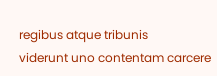regibus atque tribunis
viderunt uno contentam carcere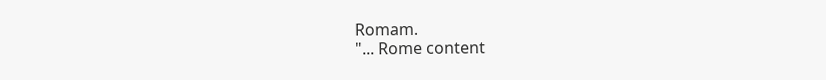Romam.
"... Rome content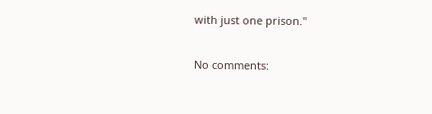with just one prison."

No comments: